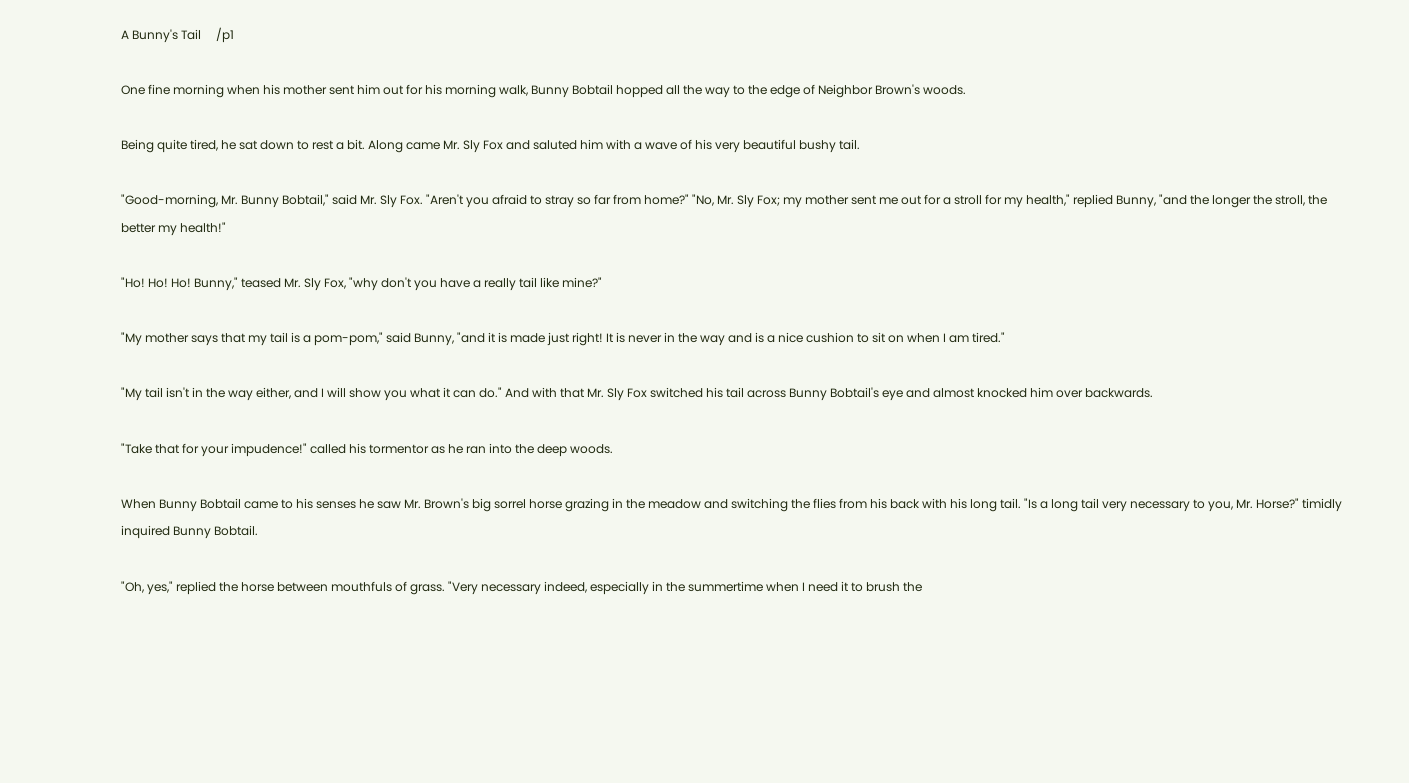A Bunny's Tail     /p1

One fine morning when his mother sent him out for his morning walk, Bunny Bobtail hopped all the way to the edge of Neighbor Brown's woods.

Being quite tired, he sat down to rest a bit. Along came Mr. Sly Fox and saluted him with a wave of his very beautiful bushy tail.

"Good-morning, Mr. Bunny Bobtail," said Mr. Sly Fox. "Aren't you afraid to stray so far from home?" "No, Mr. Sly Fox; my mother sent me out for a stroll for my health," replied Bunny, "and the longer the stroll, the better my health!"

"Ho! Ho! Ho! Bunny," teased Mr. Sly Fox, "why don't you have a really tail like mine?"

"My mother says that my tail is a pom-pom," said Bunny, "and it is made just right! It is never in the way and is a nice cushion to sit on when I am tired."

"My tail isn't in the way either, and I will show you what it can do." And with that Mr. Sly Fox switched his tail across Bunny Bobtail's eye and almost knocked him over backwards.

"Take that for your impudence!" called his tormentor as he ran into the deep woods.

When Bunny Bobtail came to his senses he saw Mr. Brown's big sorrel horse grazing in the meadow and switching the flies from his back with his long tail. "Is a long tail very necessary to you, Mr. Horse?" timidly inquired Bunny Bobtail.

"Oh, yes," replied the horse between mouthfuls of grass. "Very necessary indeed, especially in the summertime when I need it to brush the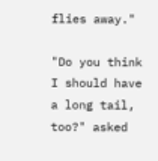flies away."

"Do you think I should have a long tail, too?" asked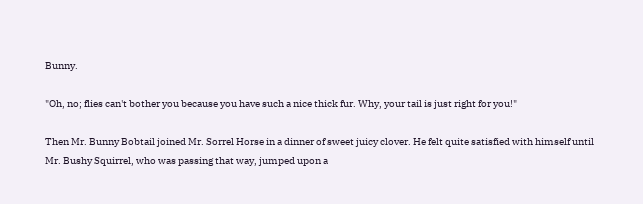Bunny.

"Oh, no; flies can't bother you because you have such a nice thick fur. Why, your tail is just right for you!"

Then Mr. Bunny Bobtail joined Mr. Sorrel Horse in a dinner of sweet juicy clover. He felt quite satisfied with himself until Mr. Bushy Squirrel, who was passing that way, jumped upon a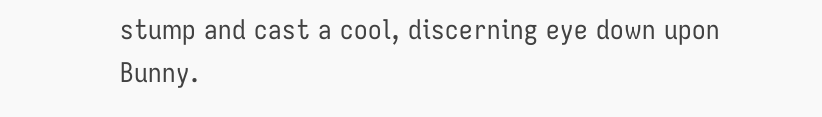stump and cast a cool, discerning eye down upon Bunny.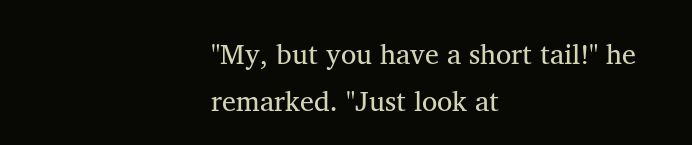"My, but you have a short tail!" he remarked. "Just look at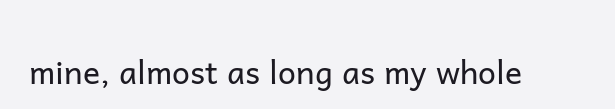mine, almost as long as my whole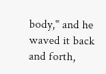body," and he waved it back and forth,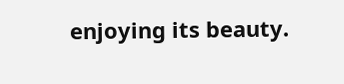enjoying its beauty.